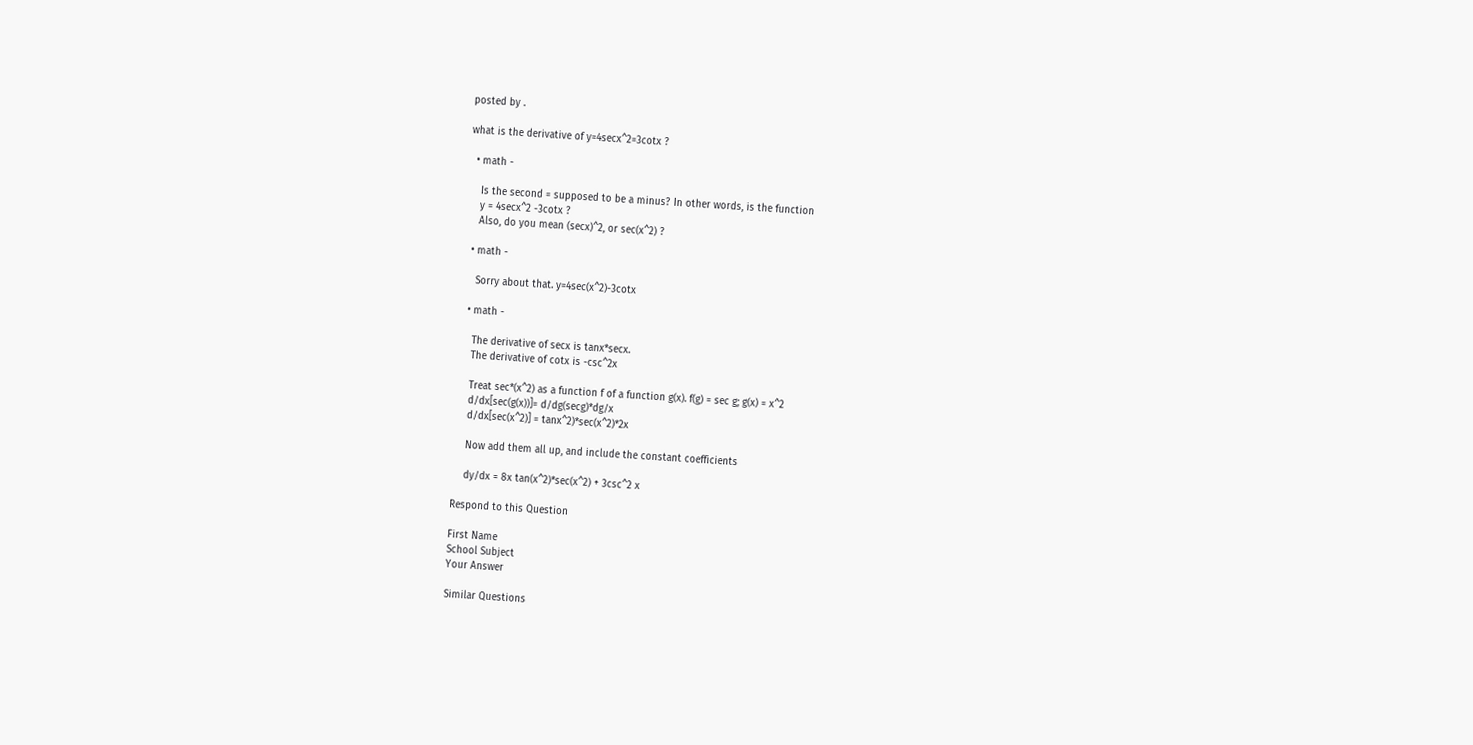posted by .

what is the derivative of y=4secx^2=3cotx ?

  • math -

    Is the second = supposed to be a minus? In other words, is the function
    y = 4secx^2 -3cotx ?
    Also, do you mean (secx)^2, or sec(x^2) ?

  • math -

    Sorry about that. y=4sec(x^2)-3cotx

  • math -

    The derivative of secx is tanx*secx.
    The derivative of cotx is -csc^2x

    Treat sec*(x^2) as a function f of a function g(x). f(g) = sec g; g(x) = x^2
    d/dx[sec(g(x))]= d/dg(secg)*dg/x
    d/dx[sec(x^2)] = tanx^2)*sec(x^2)*2x

    Now add them all up, and include the constant coefficients

    dy/dx = 8x tan(x^2)*sec(x^2) + 3csc^2 x

Respond to this Question

First Name
School Subject
Your Answer

Similar Questions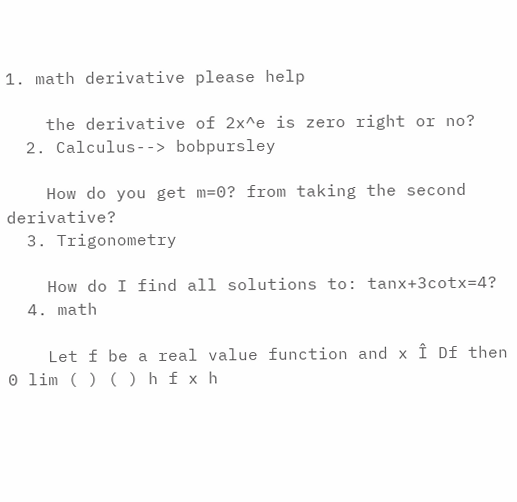1. math derivative please help

    the derivative of 2x^e is zero right or no?
  2. Calculus--> bobpursley

    How do you get m=0? from taking the second derivative?
  3. Trigonometry

    How do I find all solutions to: tanx+3cotx=4?
  4. math

    Let f be a real value function and x Î Df then 0 lim ( ) ( ) h f x h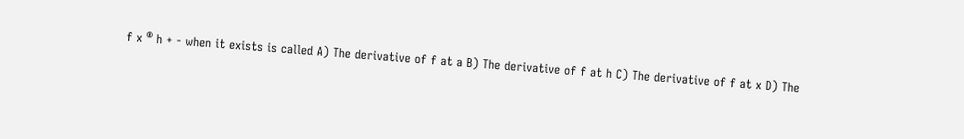f x ® h + - when it exists is called A) The derivative of f at a B) The derivative of f at h C) The derivative of f at x D) The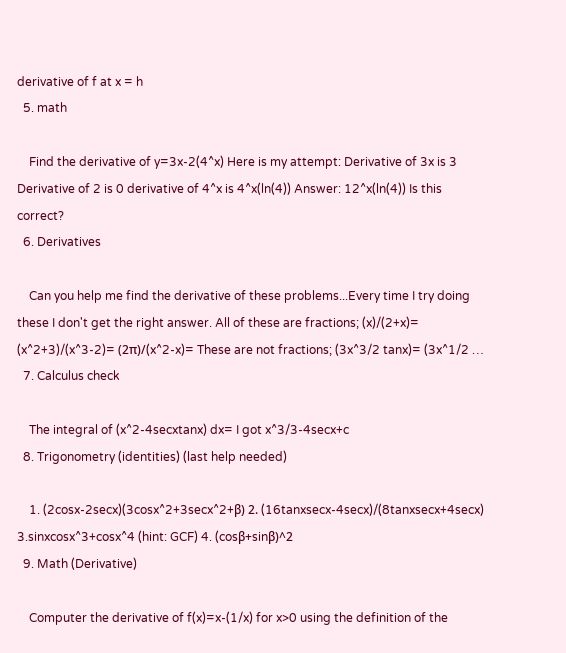derivative of f at x = h
  5. math

    Find the derivative of y=3x-2(4^x) Here is my attempt: Derivative of 3x is 3 Derivative of 2 is 0 derivative of 4^x is 4^x(ln(4)) Answer: 12^x(ln(4)) Is this correct?
  6. Derivatives

    Can you help me find the derivative of these problems...Every time I try doing these I don't get the right answer. All of these are fractions; (x)/(2+x)= (x^2+3)/(x^3-2)= (2π)/(x^2-x)= These are not fractions; (3x^3/2 tanx)= (3x^1/2 …
  7. Calculus check

    The integral of (x^2-4secxtanx) dx= I got x^3/3-4secx+c
  8. Trigonometry (identities) (last help needed)

    1. (2cosx-2secx)(3cosx^2+3secx^2+β) 2. (16tanxsecx-4secx)/(8tanxsecx+4secx) 3.sinxcosx^3+cosx^4 (hint: GCF) 4. (cosβ+sinβ)^2
  9. Math (Derivative)

    Computer the derivative of f(x)=x-(1/x) for x>0 using the definition of the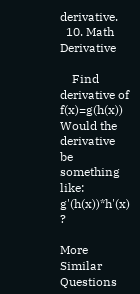derivative.
  10. Math Derivative

    Find derivative of f(x)=g(h(x)) Would the derivative be something like: g'(h(x))*h'(x) ?

More Similar Questions